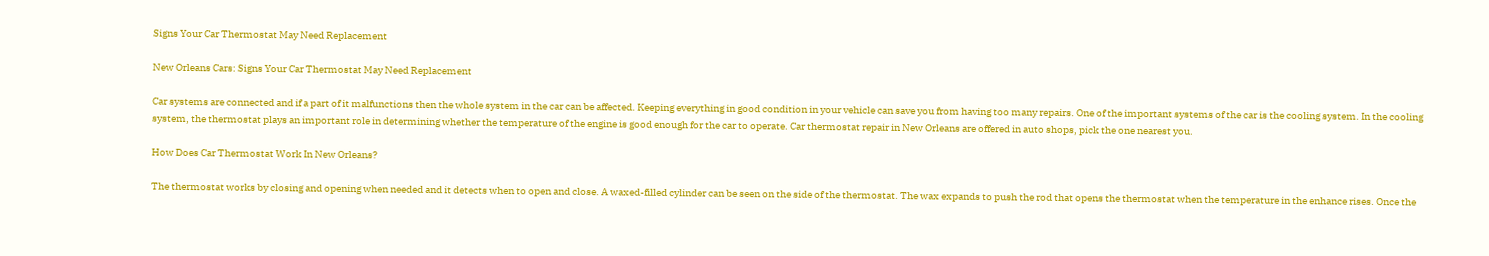Signs Your Car Thermostat May Need Replacement

New Orleans Cars: Signs Your Car Thermostat May Need Replacement

Car systems are connected and if a part of it malfunctions then the whole system in the car can be affected. Keeping everything in good condition in your vehicle can save you from having too many repairs. One of the important systems of the car is the cooling system. In the cooling system, the thermostat plays an important role in determining whether the temperature of the engine is good enough for the car to operate. Car thermostat repair in New Orleans are offered in auto shops, pick the one nearest you.

How Does Car Thermostat Work In New Orleans?

The thermostat works by closing and opening when needed and it detects when to open and close. A waxed-filled cylinder can be seen on the side of the thermostat. The wax expands to push the rod that opens the thermostat when the temperature in the enhance rises. Once the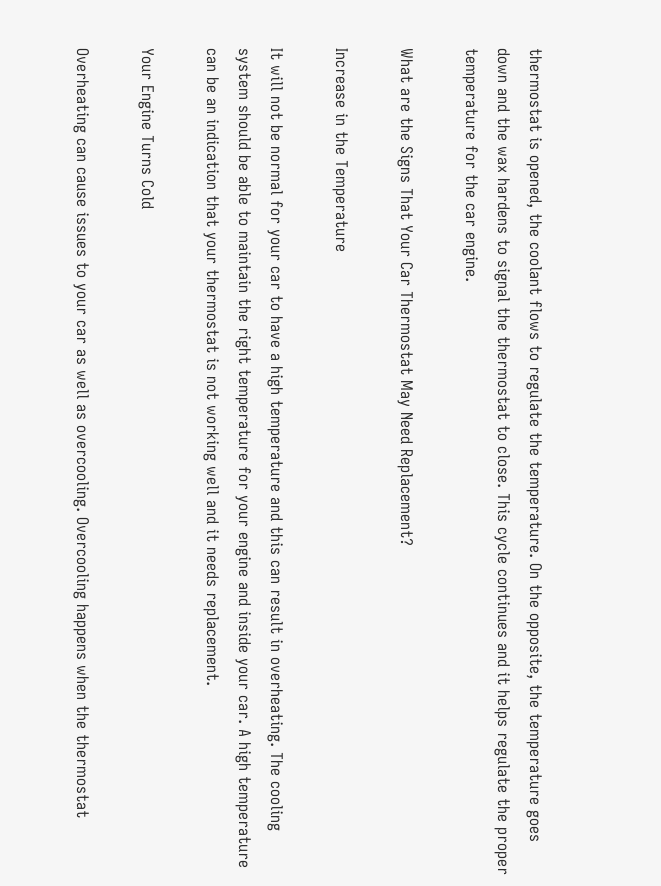thermostat is opened, the coolant flows to regulate the temperature. On the opposite, the temperature goes down and the wax hardens to signal the thermostat to close. This cycle continues and it helps regulate the proper temperature for the car engine.

What are the Signs That Your Car Thermostat May Need Replacement?

Increase in the Temperature

It will not be normal for your car to have a high temperature and this can result in overheating. The cooling system should be able to maintain the right temperature for your engine and inside your car. A high temperature can be an indication that your thermostat is not working well and it needs replacement.

Your Engine Turns Cold

Overheating can cause issues to your car as well as overcooling. Overcooling happens when the thermostat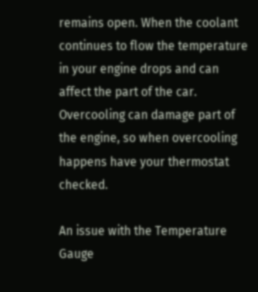remains open. When the coolant continues to flow the temperature in your engine drops and can affect the part of the car. Overcooling can damage part of the engine, so when overcooling happens have your thermostat checked.

An issue with the Temperature Gauge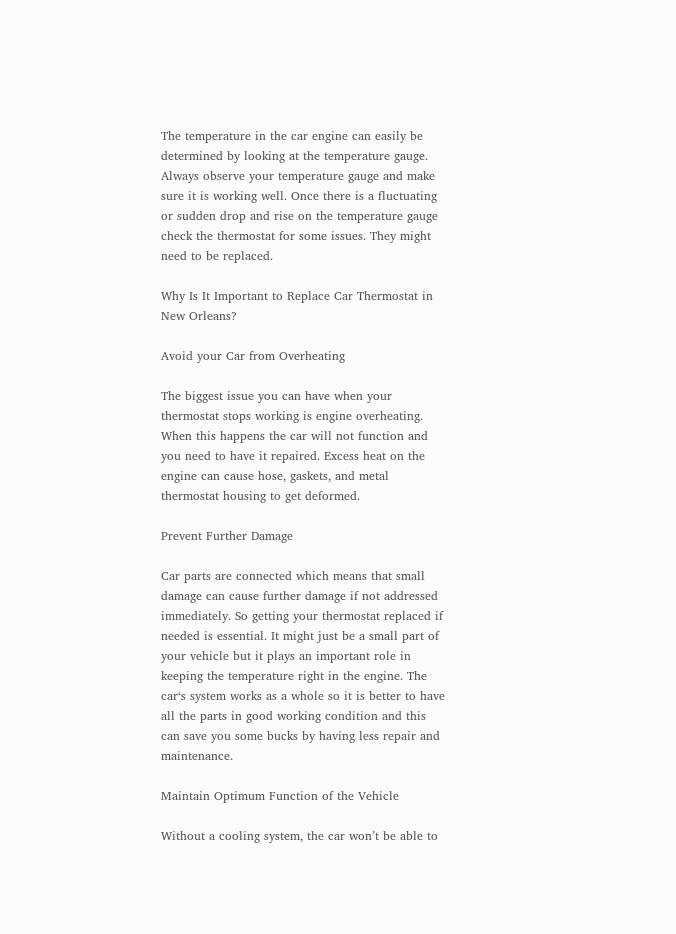The temperature in the car engine can easily be determined by looking at the temperature gauge. Always observe your temperature gauge and make sure it is working well. Once there is a fluctuating or sudden drop and rise on the temperature gauge check the thermostat for some issues. They might need to be replaced.

Why Is It Important to Replace Car Thermostat in New Orleans?

Avoid your Car from Overheating

The biggest issue you can have when your thermostat stops working is engine overheating. When this happens the car will not function and you need to have it repaired. Excess heat on the engine can cause hose, gaskets, and metal thermostat housing to get deformed.

Prevent Further Damage

Car parts are connected which means that small damage can cause further damage if not addressed immediately. So getting your thermostat replaced if needed is essential. It might just be a small part of your vehicle but it plays an important role in keeping the temperature right in the engine. The car‘s system works as a whole so it is better to have all the parts in good working condition and this can save you some bucks by having less repair and maintenance.

Maintain Optimum Function of the Vehicle

Without a cooling system, the car won’t be able to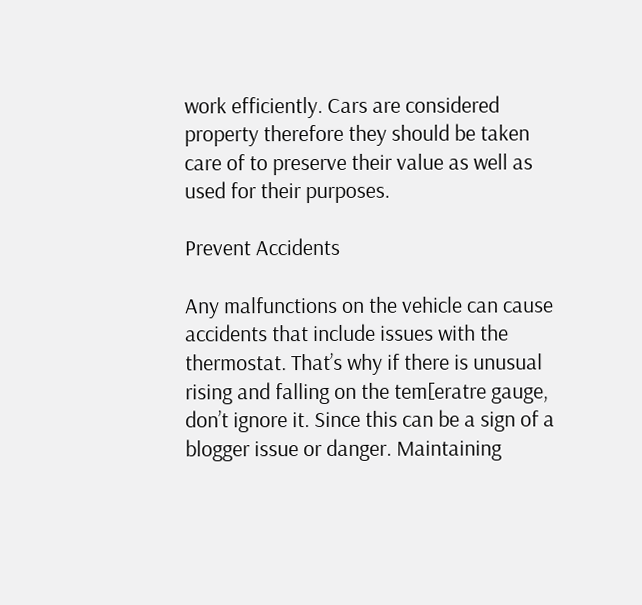work efficiently. Cars are considered property therefore they should be taken care of to preserve their value as well as used for their purposes.

Prevent Accidents

Any malfunctions on the vehicle can cause accidents that include issues with the thermostat. That’s why if there is unusual rising and falling on the tem[eratre gauge, don’t ignore it. Since this can be a sign of a blogger issue or danger. Maintaining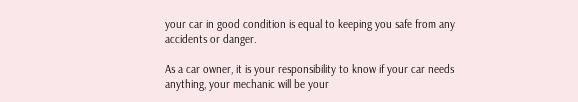your car in good condition is equal to keeping you safe from any accidents or danger.

As a car owner, it is your responsibility to know if your car needs anything, your mechanic will be your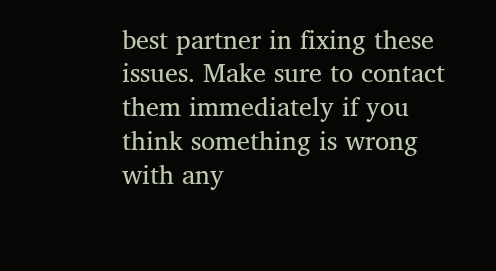best partner in fixing these issues. Make sure to contact them immediately if you think something is wrong with any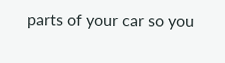parts of your car so you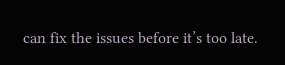can fix the issues before it’s too late.